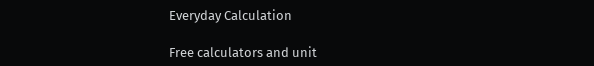Everyday Calculation

Free calculators and unit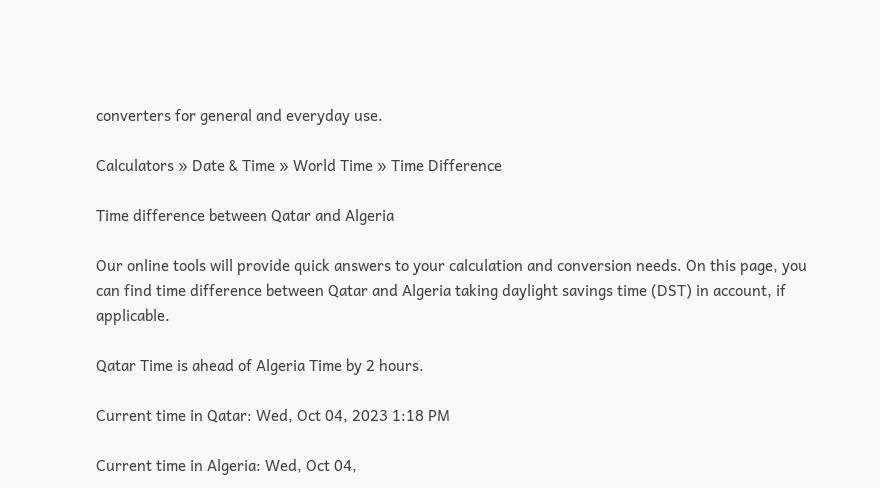converters for general and everyday use.

Calculators » Date & Time » World Time » Time Difference

Time difference between Qatar and Algeria

Our online tools will provide quick answers to your calculation and conversion needs. On this page, you can find time difference between Qatar and Algeria taking daylight savings time (DST) in account, if applicable.

Qatar Time is ahead of Algeria Time by 2 hours.

Current time in Qatar: Wed, Oct 04, 2023 1:18 PM

Current time in Algeria: Wed, Oct 04,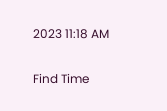2023 11:18 AM

Find Time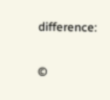difference:

©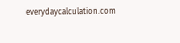everydaycalculation.com